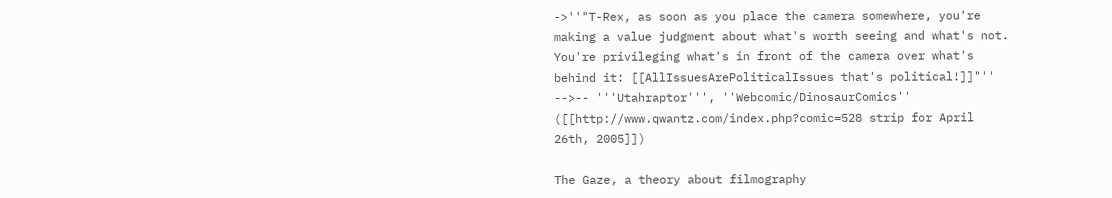->''"T-Rex, as soon as you place the camera somewhere, you're making a value judgment about what's worth seeing and what's not. You're privileging what's in front of the camera over what's behind it: [[AllIssuesArePoliticalIssues that's political!]]"''
-->-- '''Utahraptor''', ''Webcomic/DinosaurComics'' ([[http://www.qwantz.com/index.php?comic=528 strip for April 26th, 2005]])

The Gaze, a theory about filmography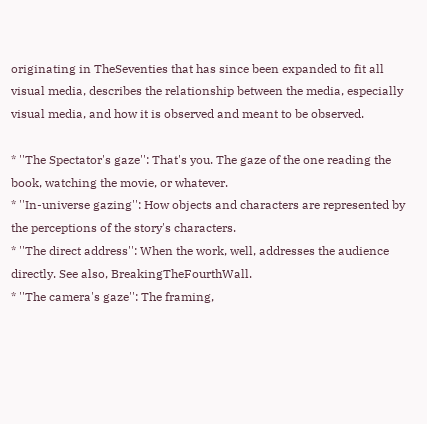originating in TheSeventies that has since been expanded to fit all visual media, describes the relationship between the media, especially visual media, and how it is observed and meant to be observed.

* ''The Spectator's gaze'': That's you. The gaze of the one reading the book, watching the movie, or whatever.
* ''In-universe gazing'': How objects and characters are represented by the perceptions of the story's characters.
* ''The direct address'': When the work, well, addresses the audience directly. See also, BreakingTheFourthWall.
* ''The camera's gaze'': The framing,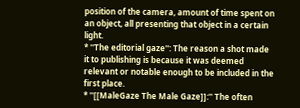position of the camera, amount of time spent on an object, all presenting that object in a certain light.
* ''The editorial gaze'': The reason a shot made it to publishing is because it was deemed relevant or notable enough to be included in the first place.
* ''[[MaleGaze The Male Gaze]]:'' The often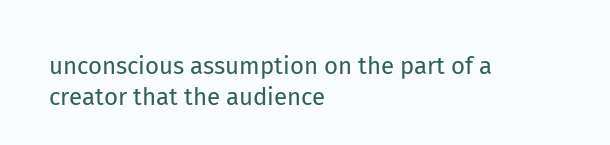unconscious assumption on the part of a creator that the audience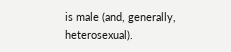is male (and, generally, heterosexual).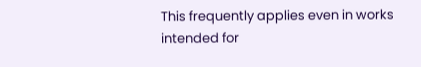This frequently applies even in works intended for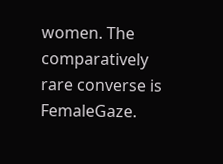women. The comparatively rare converse is FemaleGaze.